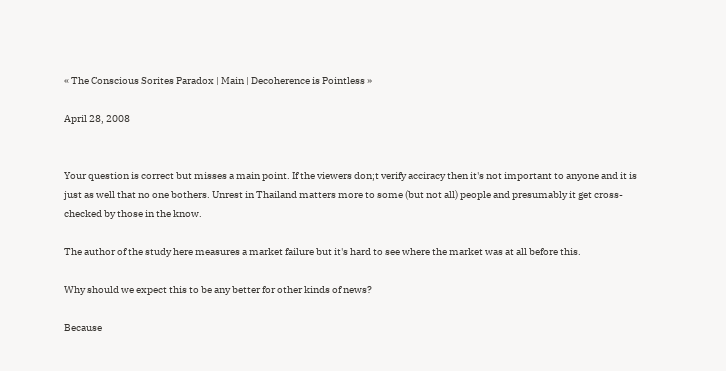« The Conscious Sorites Paradox | Main | Decoherence is Pointless »

April 28, 2008


Your question is correct but misses a main point. If the viewers don;t verify acciracy then it's not important to anyone and it is just as well that no one bothers. Unrest in Thailand matters more to some (but not all) people and presumably it get cross-checked by those in the know.

The author of the study here measures a market failure but it's hard to see where the market was at all before this.

Why should we expect this to be any better for other kinds of news?

Because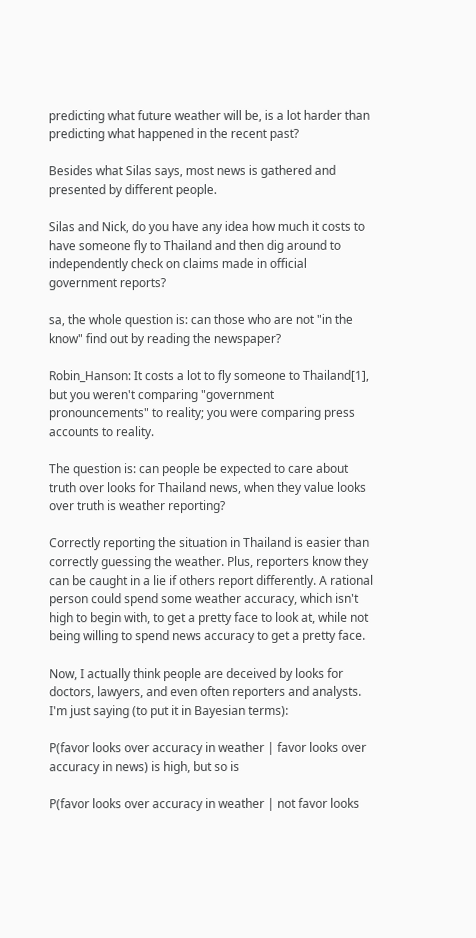predicting what future weather will be, is a lot harder than predicting what happened in the recent past?

Besides what Silas says, most news is gathered and presented by different people.

Silas and Nick, do you have any idea how much it costs to have someone fly to Thailand and then dig around to independently check on claims made in official government reports?

sa, the whole question is: can those who are not "in the know" find out by reading the newspaper?

Robin_Hanson: It costs a lot to fly someone to Thailand[1], but you weren't comparing "government pronouncements" to reality; you were comparing press accounts to reality.

The question is: can people be expected to care about truth over looks for Thailand news, when they value looks over truth is weather reporting?

Correctly reporting the situation in Thailand is easier than correctly guessing the weather. Plus, reporters know they can be caught in a lie if others report differently. A rational person could spend some weather accuracy, which isn't high to begin with, to get a pretty face to look at, while not being willing to spend news accuracy to get a pretty face.

Now, I actually think people are deceived by looks for doctors, lawyers, and even often reporters and analysts. I'm just saying (to put it in Bayesian terms):

P(favor looks over accuracy in weather | favor looks over accuracy in news) is high, but so is

P(favor looks over accuracy in weather | not favor looks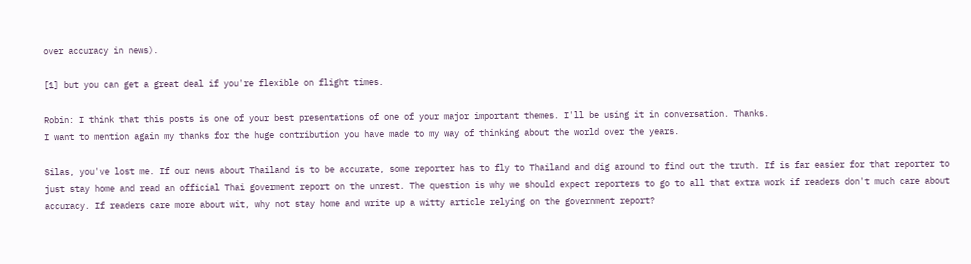over accuracy in news).

[1] but you can get a great deal if you're flexible on flight times.

Robin: I think that this posts is one of your best presentations of one of your major important themes. I'll be using it in conversation. Thanks.
I want to mention again my thanks for the huge contribution you have made to my way of thinking about the world over the years.

Silas, you've lost me. If our news about Thailand is to be accurate, some reporter has to fly to Thailand and dig around to find out the truth. If is far easier for that reporter to just stay home and read an official Thai goverment report on the unrest. The question is why we should expect reporters to go to all that extra work if readers don't much care about accuracy. If readers care more about wit, why not stay home and write up a witty article relying on the government report?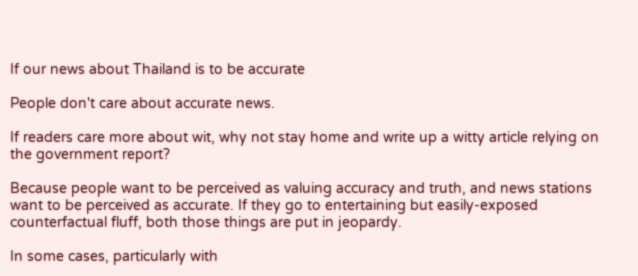If our news about Thailand is to be accurate

People don't care about accurate news.

If readers care more about wit, why not stay home and write up a witty article relying on the government report?

Because people want to be perceived as valuing accuracy and truth, and news stations want to be perceived as accurate. If they go to entertaining but easily-exposed counterfactual fluff, both those things are put in jeopardy.

In some cases, particularly with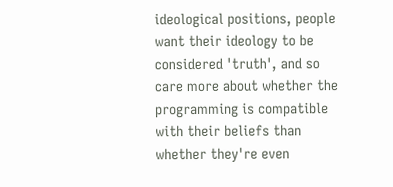ideological positions, people want their ideology to be considered 'truth', and so care more about whether the programming is compatible with their beliefs than whether they're even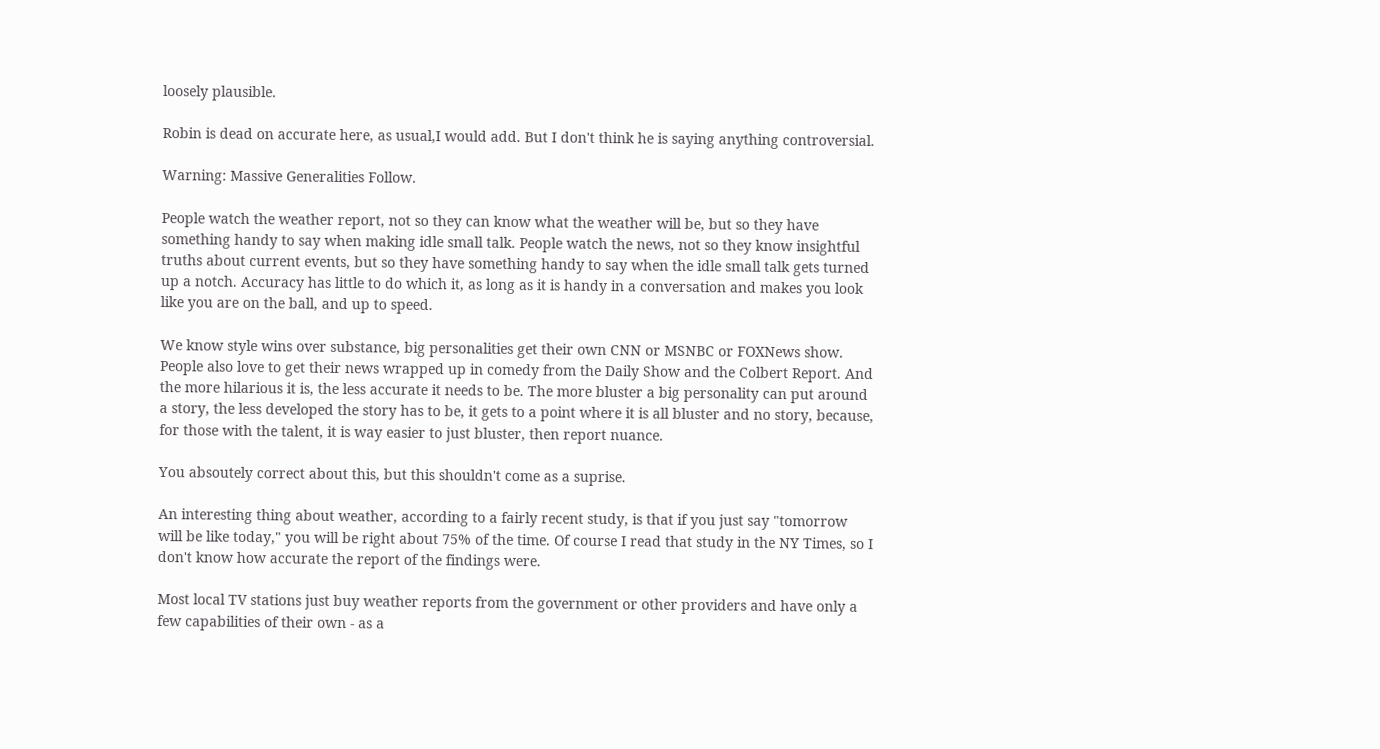loosely plausible.

Robin is dead on accurate here, as usual,I would add. But I don't think he is saying anything controversial.

Warning: Massive Generalities Follow.

People watch the weather report, not so they can know what the weather will be, but so they have something handy to say when making idle small talk. People watch the news, not so they know insightful truths about current events, but so they have something handy to say when the idle small talk gets turned up a notch. Accuracy has little to do which it, as long as it is handy in a conversation and makes you look like you are on the ball, and up to speed.

We know style wins over substance, big personalities get their own CNN or MSNBC or FOXNews show. People also love to get their news wrapped up in comedy from the Daily Show and the Colbert Report. And the more hilarious it is, the less accurate it needs to be. The more bluster a big personality can put around a story, the less developed the story has to be, it gets to a point where it is all bluster and no story, because, for those with the talent, it is way easier to just bluster, then report nuance.

You absoutely correct about this, but this shouldn't come as a suprise.

An interesting thing about weather, according to a fairly recent study, is that if you just say "tomorrow will be like today," you will be right about 75% of the time. Of course I read that study in the NY Times, so I don't know how accurate the report of the findings were.

Most local TV stations just buy weather reports from the government or other providers and have only a few capabilities of their own - as a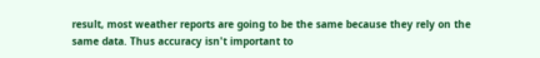result, most weather reports are going to be the same because they rely on the same data. Thus accuracy isn't important to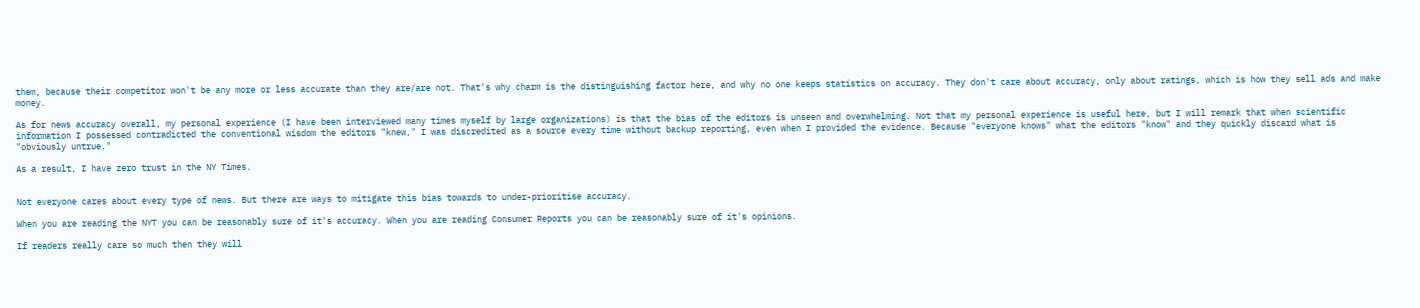them, because their competitor won't be any more or less accurate than they are/are not. That's why charm is the distinguishing factor here, and why no one keeps statistics on accuracy. They don't care about accuracy, only about ratings, which is how they sell ads and make money.

As for news accuracy overall, my personal experience (I have been interviewed many times myself by large organizations) is that the bias of the editors is unseen and overwhelming. Not that my personal experience is useful here, but I will remark that when scientific information I possessed contradicted the conventional wisdom the editors "knew," I was discredited as a source every time without backup reporting, even when I provided the evidence. Because "everyone knows" what the editors "know" and they quickly discard what is "obviously untrue."

As a result, I have zero trust in the NY Times.


Not everyone cares about every type of news. But there are ways to mitigate this bias towards to under-prioritise accuracy.

When you are reading the NYT you can be reasonably sure of it's accuracy. When you are reading Consumer Reports you can be reasonably sure of it's opinions.

If readers really care so much then they will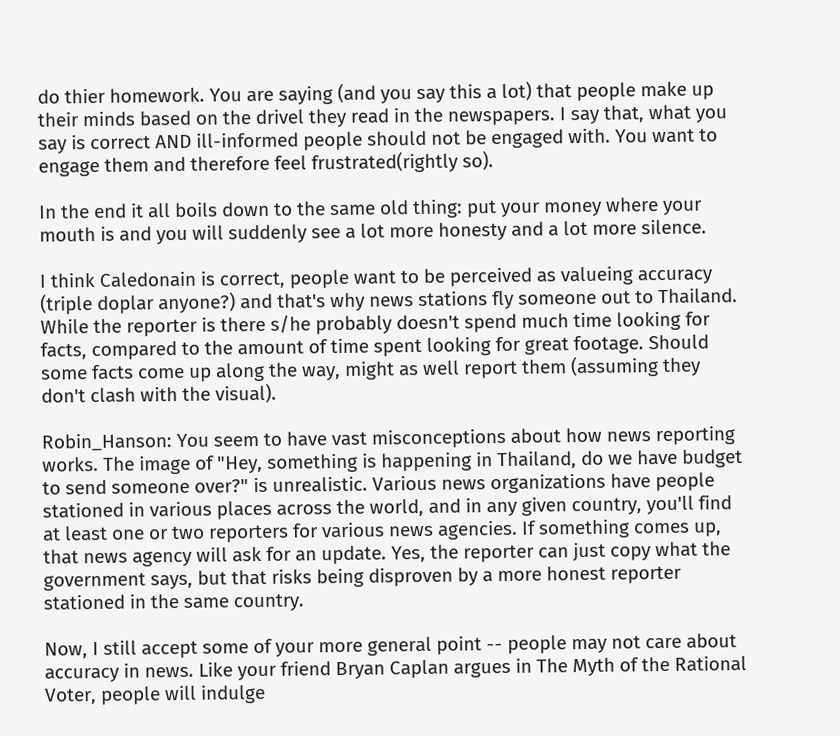do thier homework. You are saying (and you say this a lot) that people make up their minds based on the drivel they read in the newspapers. I say that, what you say is correct AND ill-informed people should not be engaged with. You want to engage them and therefore feel frustrated(rightly so).

In the end it all boils down to the same old thing: put your money where your mouth is and you will suddenly see a lot more honesty and a lot more silence.

I think Caledonain is correct, people want to be perceived as valueing accuracy (triple doplar anyone?) and that's why news stations fly someone out to Thailand. While the reporter is there s/he probably doesn't spend much time looking for facts, compared to the amount of time spent looking for great footage. Should some facts come up along the way, might as well report them (assuming they don't clash with the visual).

Robin_Hanson: You seem to have vast misconceptions about how news reporting works. The image of "Hey, something is happening in Thailand, do we have budget to send someone over?" is unrealistic. Various news organizations have people stationed in various places across the world, and in any given country, you'll find at least one or two reporters for various news agencies. If something comes up, that news agency will ask for an update. Yes, the reporter can just copy what the government says, but that risks being disproven by a more honest reporter stationed in the same country.

Now, I still accept some of your more general point -- people may not care about accuracy in news. Like your friend Bryan Caplan argues in The Myth of the Rational Voter, people will indulge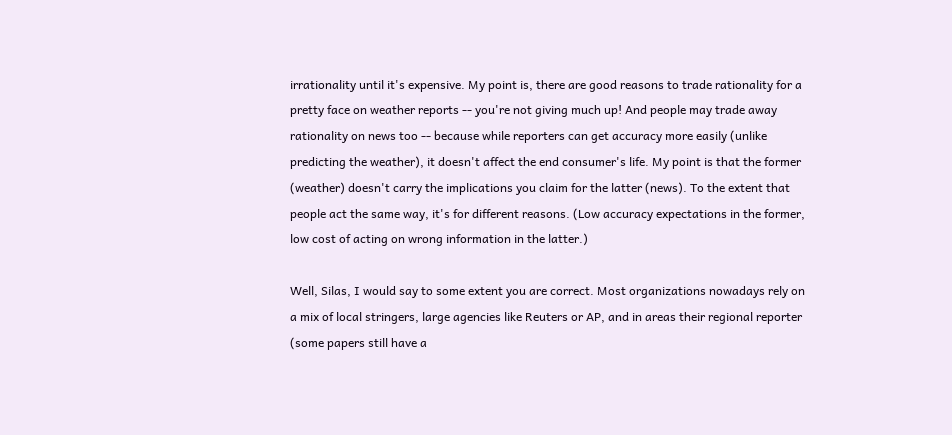irrationality until it's expensive. My point is, there are good reasons to trade rationality for a pretty face on weather reports -- you're not giving much up! And people may trade away rationality on news too -- because while reporters can get accuracy more easily (unlike predicting the weather), it doesn't affect the end consumer's life. My point is that the former (weather) doesn't carry the implications you claim for the latter (news). To the extent that people act the same way, it's for different reasons. (Low accuracy expectations in the former, low cost of acting on wrong information in the latter.)

Well, Silas, I would say to some extent you are correct. Most organizations nowadays rely on a mix of local stringers, large agencies like Reuters or AP, and in areas their regional reporter (some papers still have a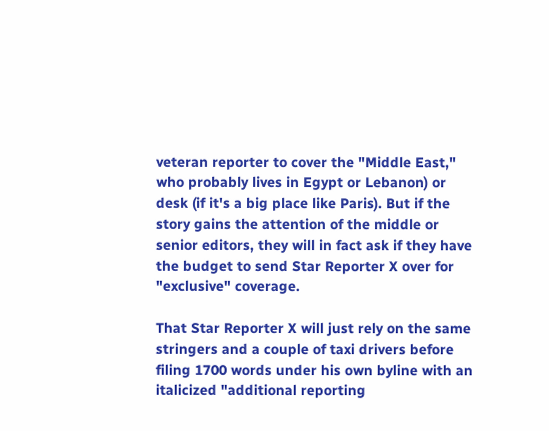veteran reporter to cover the "Middle East," who probably lives in Egypt or Lebanon) or desk (if it's a big place like Paris). But if the story gains the attention of the middle or senior editors, they will in fact ask if they have the budget to send Star Reporter X over for "exclusive" coverage.

That Star Reporter X will just rely on the same stringers and a couple of taxi drivers before filing 1700 words under his own byline with an italicized "additional reporting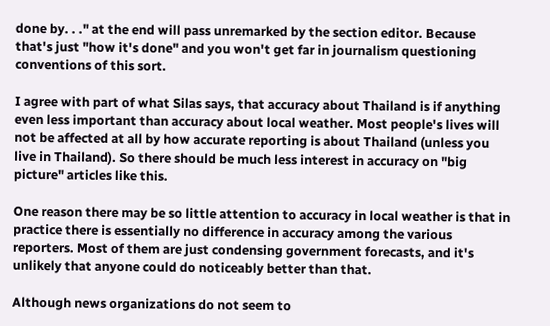done by. . ." at the end will pass unremarked by the section editor. Because that's just "how it's done" and you won't get far in journalism questioning conventions of this sort.

I agree with part of what Silas says, that accuracy about Thailand is if anything even less important than accuracy about local weather. Most people's lives will not be affected at all by how accurate reporting is about Thailand (unless you live in Thailand). So there should be much less interest in accuracy on "big picture" articles like this.

One reason there may be so little attention to accuracy in local weather is that in practice there is essentially no difference in accuracy among the various reporters. Most of them are just condensing government forecasts, and it's unlikely that anyone could do noticeably better than that.

Although news organizations do not seem to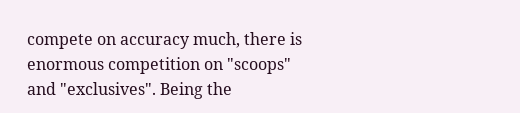compete on accuracy much, there is enormous competition on "scoops" and "exclusives". Being the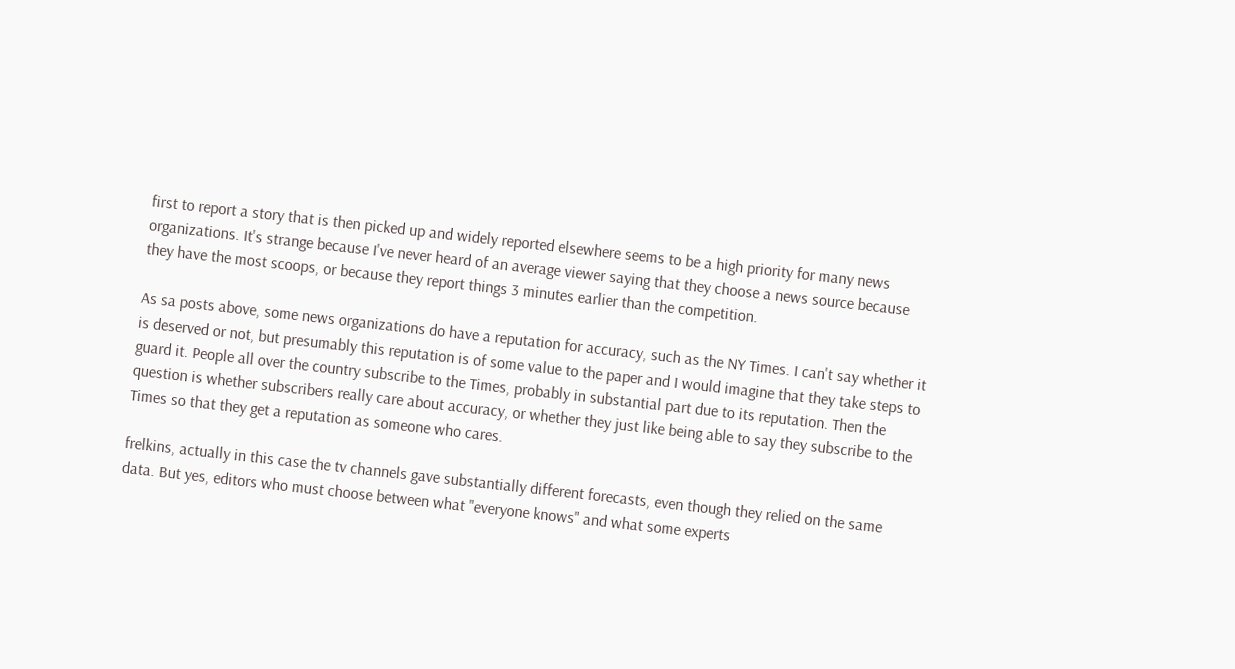first to report a story that is then picked up and widely reported elsewhere seems to be a high priority for many news organizations. It's strange because I've never heard of an average viewer saying that they choose a news source because they have the most scoops, or because they report things 3 minutes earlier than the competition.

As sa posts above, some news organizations do have a reputation for accuracy, such as the NY Times. I can't say whether it is deserved or not, but presumably this reputation is of some value to the paper and I would imagine that they take steps to guard it. People all over the country subscribe to the Times, probably in substantial part due to its reputation. Then the question is whether subscribers really care about accuracy, or whether they just like being able to say they subscribe to the Times so that they get a reputation as someone who cares.

frelkins, actually in this case the tv channels gave substantially different forecasts, even though they relied on the same data. But yes, editors who must choose between what "everyone knows" and what some experts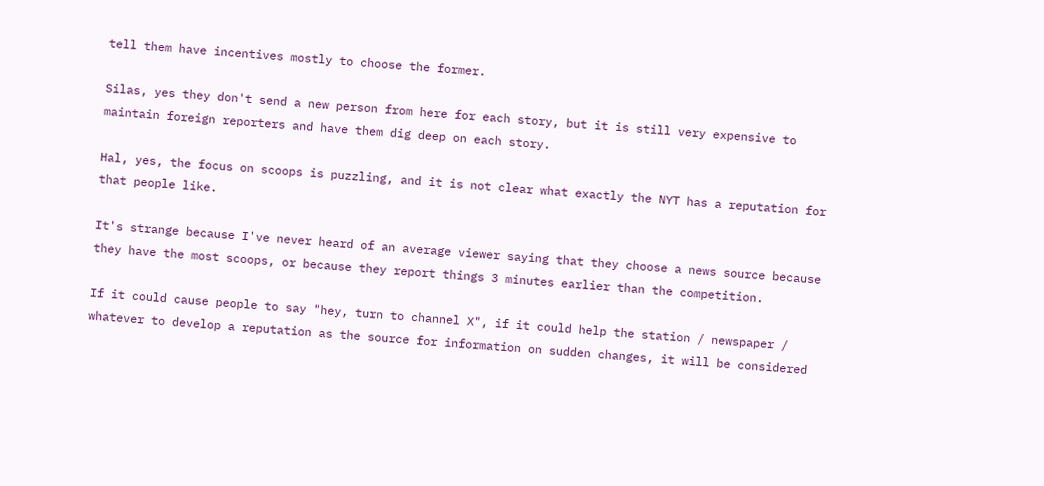tell them have incentives mostly to choose the former.

Silas, yes they don't send a new person from here for each story, but it is still very expensive to maintain foreign reporters and have them dig deep on each story.

Hal, yes, the focus on scoops is puzzling, and it is not clear what exactly the NYT has a reputation for that people like.

It's strange because I've never heard of an average viewer saying that they choose a news source because they have the most scoops, or because they report things 3 minutes earlier than the competition.

If it could cause people to say "hey, turn to channel X", if it could help the station / newspaper / whatever to develop a reputation as the source for information on sudden changes, it will be considered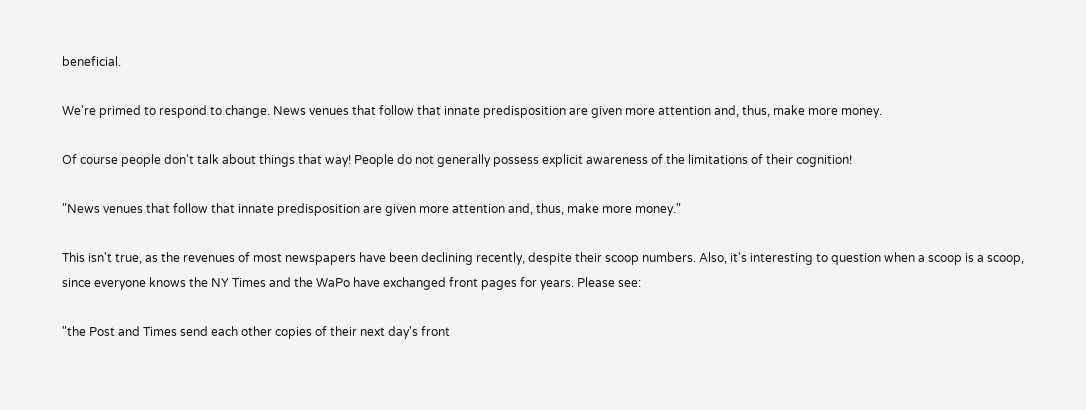beneficial.

We're primed to respond to change. News venues that follow that innate predisposition are given more attention and, thus, make more money.

Of course people don't talk about things that way! People do not generally possess explicit awareness of the limitations of their cognition!

"News venues that follow that innate predisposition are given more attention and, thus, make more money."

This isn't true, as the revenues of most newspapers have been declining recently, despite their scoop numbers. Also, it's interesting to question when a scoop is a scoop, since everyone knows the NY Times and the WaPo have exchanged front pages for years. Please see:

"the Post and Times send each other copies of their next day's front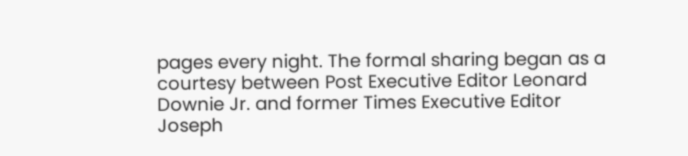pages every night. The formal sharing began as a courtesy between Post Executive Editor Leonard Downie Jr. and former Times Executive Editor Joseph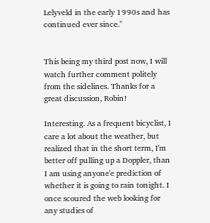Lelyveld in the early 1990s and has continued ever since."


This being my third post now, I will watch further comment politely from the sidelines. Thanks for a great discussion, Robin!

Interesting. As a frequent bicyclist, I care a lot about the weather, but realized that in the short term, I'm better off pulling up a Doppler, than I am using anyone'e prediction of whether it is going to rain tonight. I once scoured the web looking for any studies of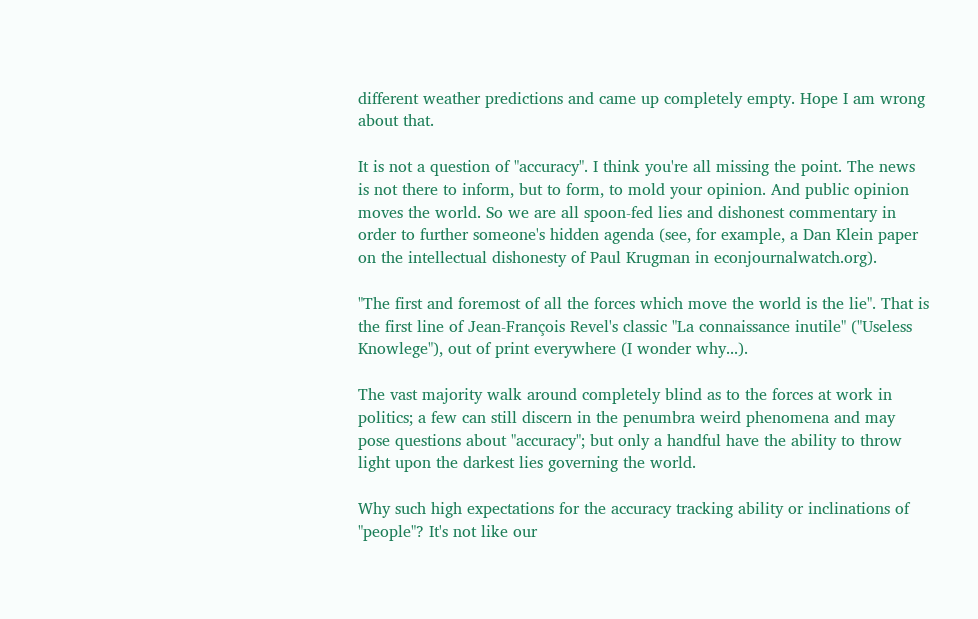different weather predictions and came up completely empty. Hope I am wrong about that.

It is not a question of "accuracy". I think you're all missing the point. The news is not there to inform, but to form, to mold your opinion. And public opinion moves the world. So we are all spoon-fed lies and dishonest commentary in order to further someone's hidden agenda (see, for example, a Dan Klein paper on the intellectual dishonesty of Paul Krugman in econjournalwatch.org).

"The first and foremost of all the forces which move the world is the lie". That is the first line of Jean-François Revel's classic "La connaissance inutile" ("Useless Knowlege"), out of print everywhere (I wonder why...).

The vast majority walk around completely blind as to the forces at work in politics; a few can still discern in the penumbra weird phenomena and may pose questions about "accuracy"; but only a handful have the ability to throw light upon the darkest lies governing the world.

Why such high expectations for the accuracy tracking ability or inclinations of "people"? It's not like our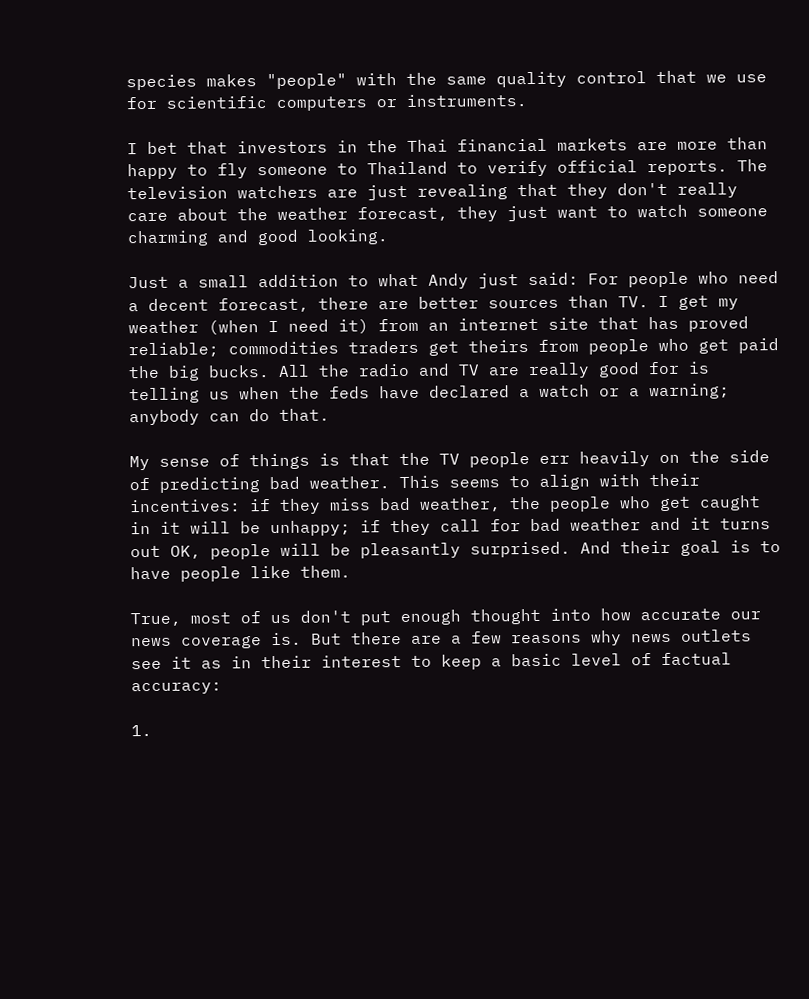species makes "people" with the same quality control that we use for scientific computers or instruments.

I bet that investors in the Thai financial markets are more than happy to fly someone to Thailand to verify official reports. The television watchers are just revealing that they don't really care about the weather forecast, they just want to watch someone charming and good looking.

Just a small addition to what Andy just said: For people who need a decent forecast, there are better sources than TV. I get my weather (when I need it) from an internet site that has proved reliable; commodities traders get theirs from people who get paid the big bucks. All the radio and TV are really good for is telling us when the feds have declared a watch or a warning; anybody can do that.

My sense of things is that the TV people err heavily on the side of predicting bad weather. This seems to align with their incentives: if they miss bad weather, the people who get caught in it will be unhappy; if they call for bad weather and it turns out OK, people will be pleasantly surprised. And their goal is to have people like them.

True, most of us don't put enough thought into how accurate our news coverage is. But there are a few reasons why news outlets see it as in their interest to keep a basic level of factual accuracy:

1.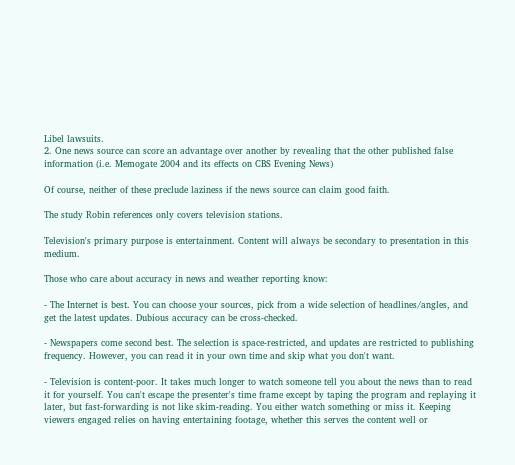Libel lawsuits.
2. One news source can score an advantage over another by revealing that the other published false information (i.e. Memogate 2004 and its effects on CBS Evening News)

Of course, neither of these preclude laziness if the news source can claim good faith.

The study Robin references only covers television stations.

Television's primary purpose is entertainment. Content will always be secondary to presentation in this medium.

Those who care about accuracy in news and weather reporting know:

- The Internet is best. You can choose your sources, pick from a wide selection of headlines/angles, and get the latest updates. Dubious accuracy can be cross-checked.

- Newspapers come second best. The selection is space-restricted, and updates are restricted to publishing frequency. However, you can read it in your own time and skip what you don't want.

- Television is content-poor. It takes much longer to watch someone tell you about the news than to read it for yourself. You can't escape the presenter's time frame except by taping the program and replaying it later, but fast-forwarding is not like skim-reading. You either watch something or miss it. Keeping viewers engaged relies on having entertaining footage, whether this serves the content well or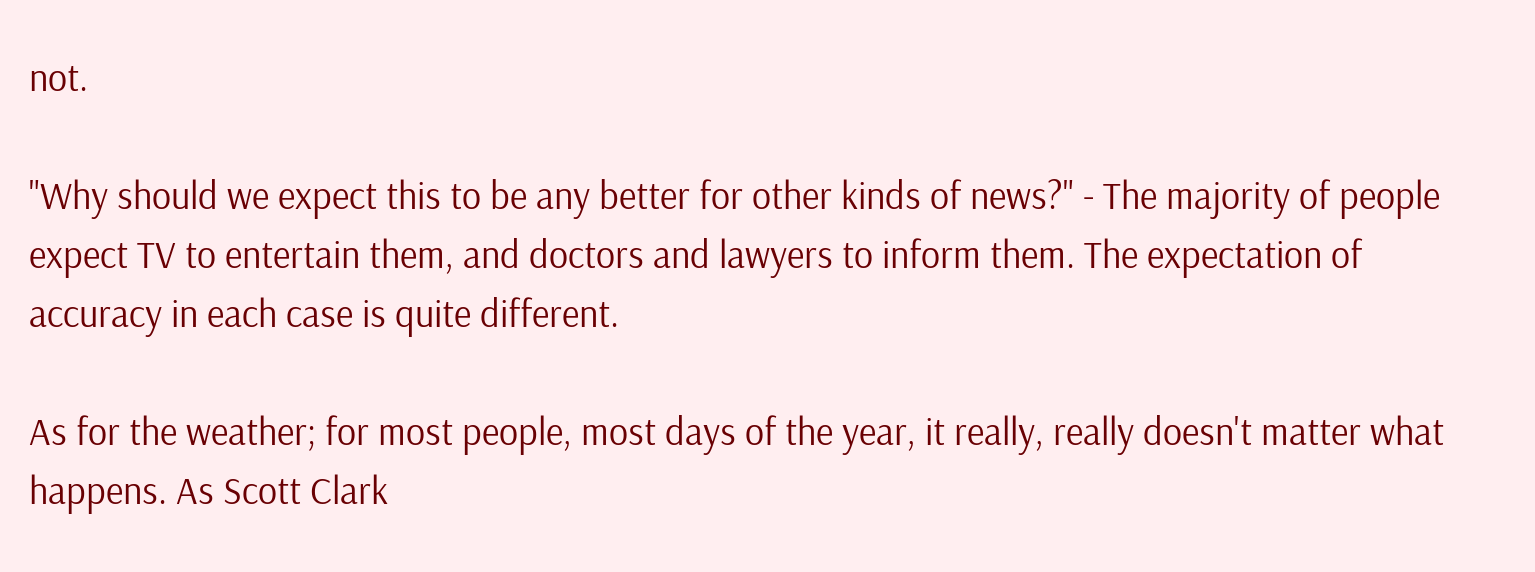not.

"Why should we expect this to be any better for other kinds of news?" - The majority of people expect TV to entertain them, and doctors and lawyers to inform them. The expectation of accuracy in each case is quite different.

As for the weather; for most people, most days of the year, it really, really doesn't matter what happens. As Scott Clark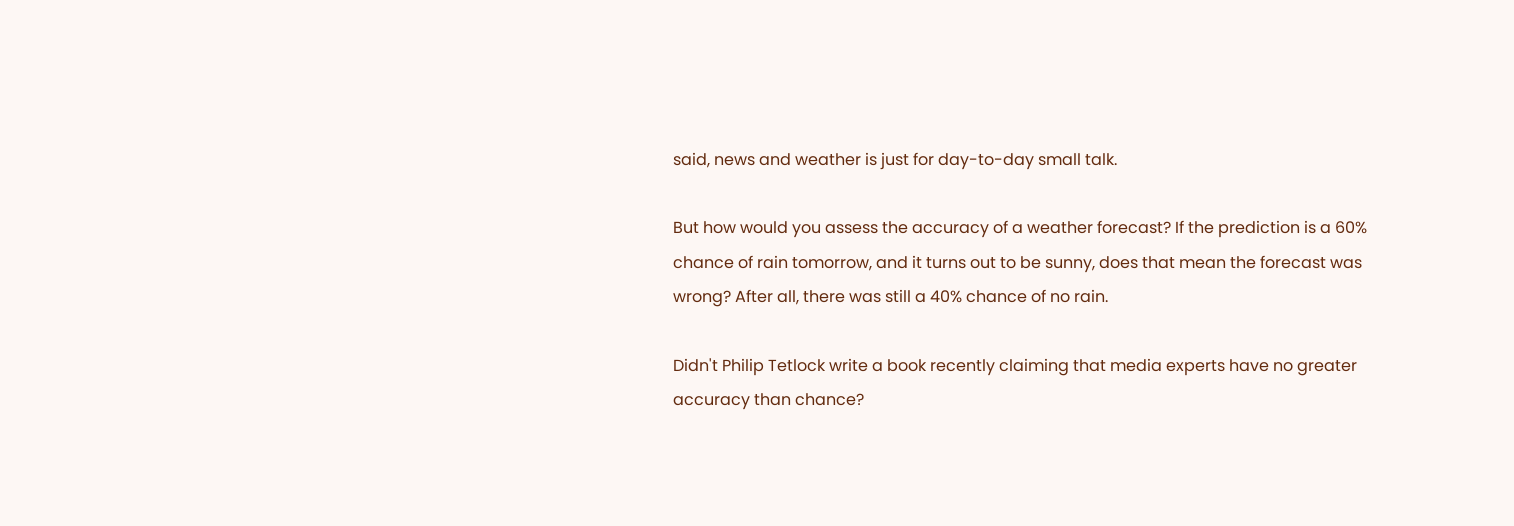said, news and weather is just for day-to-day small talk.

But how would you assess the accuracy of a weather forecast? If the prediction is a 60% chance of rain tomorrow, and it turns out to be sunny, does that mean the forecast was wrong? After all, there was still a 40% chance of no rain.

Didn't Philip Tetlock write a book recently claiming that media experts have no greater accuracy than chance?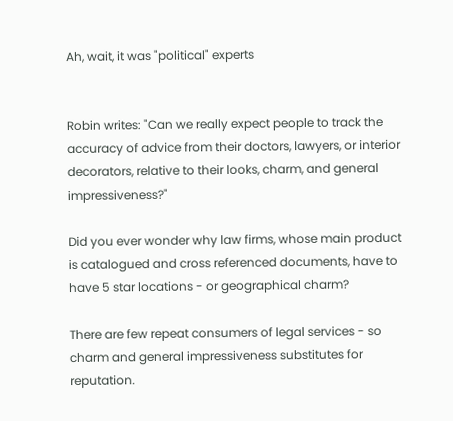Ah, wait, it was "political" experts


Robin writes: "Can we really expect people to track the accuracy of advice from their doctors, lawyers, or interior decorators, relative to their looks, charm, and general impressiveness?"

Did you ever wonder why law firms, whose main product is catalogued and cross referenced documents, have to have 5 star locations - or geographical charm?

There are few repeat consumers of legal services - so charm and general impressiveness substitutes for reputation.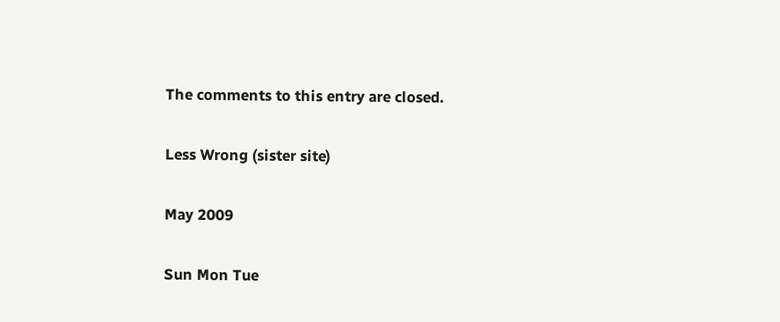The comments to this entry are closed.

Less Wrong (sister site)

May 2009

Sun Mon Tue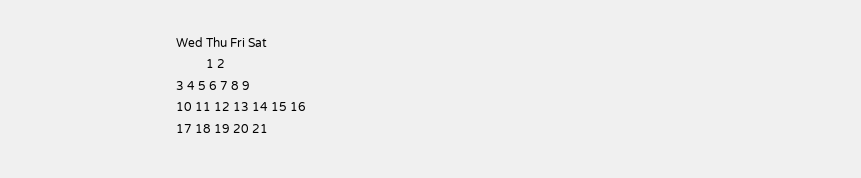Wed Thu Fri Sat
          1 2
3 4 5 6 7 8 9
10 11 12 13 14 15 16
17 18 19 20 21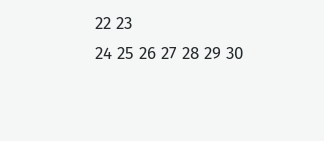22 23
24 25 26 27 28 29 30